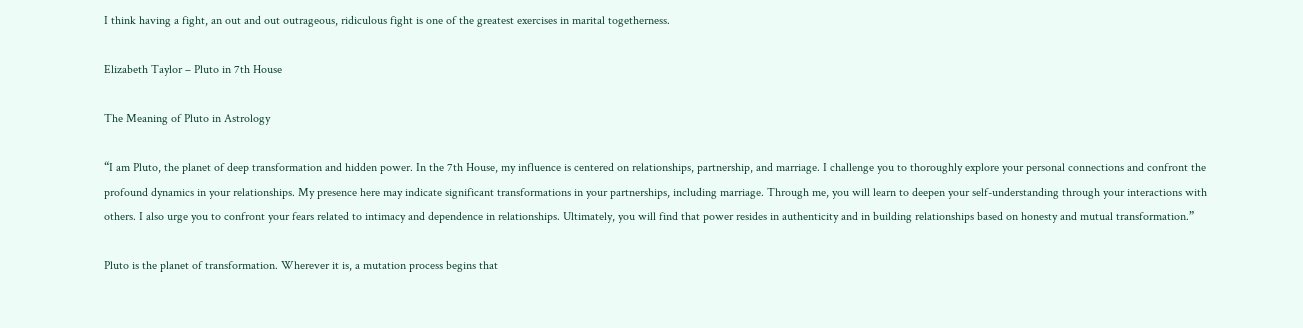I think having a fight, an out and out outrageous, ridiculous fight is one of the greatest exercises in marital togetherness.

Elizabeth Taylor – Pluto in 7th House

The Meaning of Pluto in Astrology

“I am Pluto, the planet of deep transformation and hidden power. In the 7th House, my influence is centered on relationships, partnership, and marriage. I challenge you to thoroughly explore your personal connections and confront the profound dynamics in your relationships. My presence here may indicate significant transformations in your partnerships, including marriage. Through me, you will learn to deepen your self-understanding through your interactions with others. I also urge you to confront your fears related to intimacy and dependence in relationships. Ultimately, you will find that power resides in authenticity and in building relationships based on honesty and mutual transformation.”

Pluto is the planet of transformation. Wherever it is, a mutation process begins that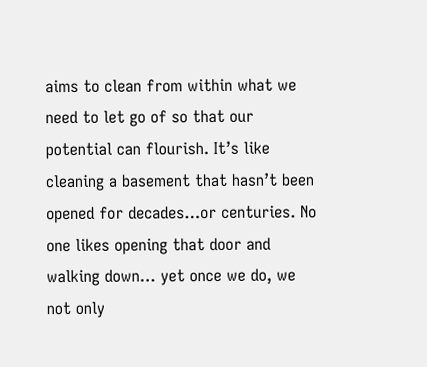aims to clean from within what we need to let go of so that our potential can flourish. It’s like cleaning a basement that hasn’t been opened for decades…or centuries. No one likes opening that door and walking down… yet once we do, we not only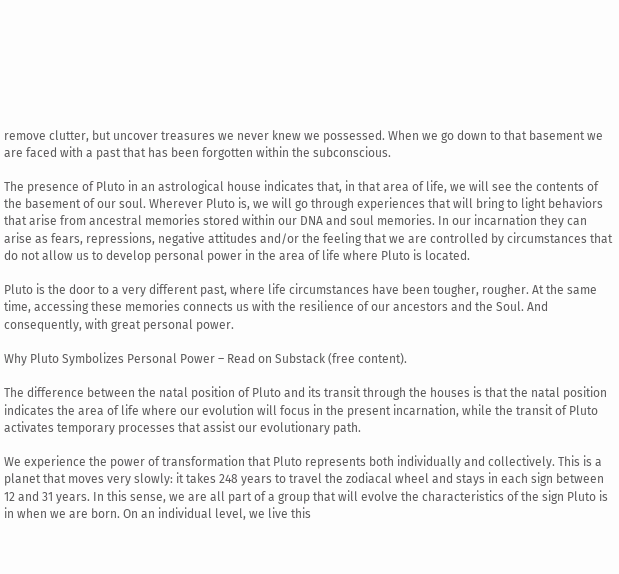remove clutter, but uncover treasures we never knew we possessed. When we go down to that basement we are faced with a past that has been forgotten within the subconscious.

The presence of Pluto in an astrological house indicates that, in that area of life, we will see the contents of the basement of our soul. Wherever Pluto is, we will go through experiences that will bring to light behaviors that arise from ancestral memories stored within our DNA and soul memories. In our incarnation they can arise as fears, repressions, negative attitudes and/or the feeling that we are controlled by circumstances that do not allow us to develop personal power in the area of life where Pluto is located.

Pluto is the door to a very different past, where life circumstances have been tougher, rougher. At the same time, accessing these memories connects us with the resilience of our ancestors and the Soul. And consequently, with great personal power.

Why Pluto Symbolizes Personal Power – Read on Substack (free content).

The difference between the natal position of Pluto and its transit through the houses is that the natal position indicates the area of life where our evolution will focus in the present incarnation, while the transit of Pluto activates temporary processes that assist our evolutionary path.

We experience the power of transformation that Pluto represents both individually and collectively. This is a planet that moves very slowly: it takes 248 years to travel the zodiacal wheel and stays in each sign between 12 and 31 years. In this sense, we are all part of a group that will evolve the characteristics of the sign Pluto is in when we are born. On an individual level, we live this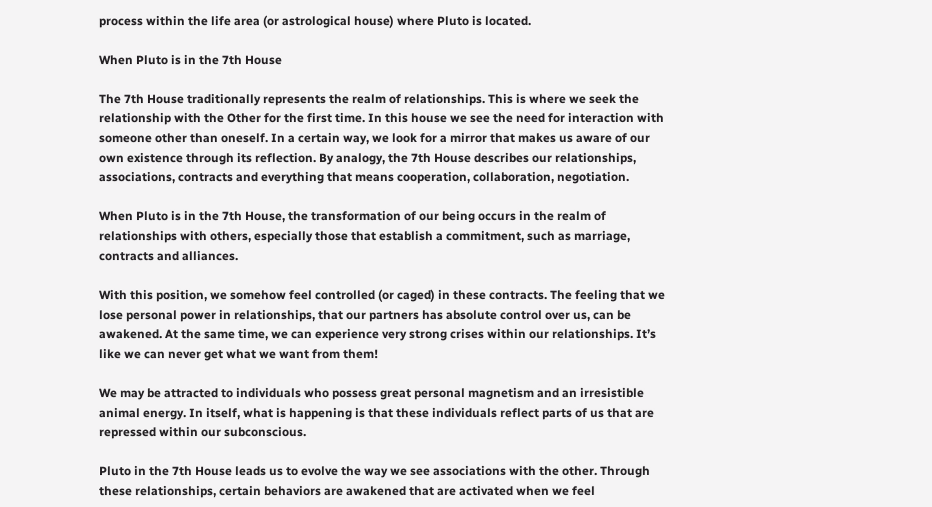process within the life area (or astrological house) where Pluto is located.

When Pluto is in the 7th House

The 7th House traditionally represents the realm of relationships. This is where we seek the relationship with the Other for the first time. In this house we see the need for interaction with someone other than oneself. In a certain way, we look for a mirror that makes us aware of our own existence through its reflection. By analogy, the 7th House describes our relationships, associations, contracts and everything that means cooperation, collaboration, negotiation.

When Pluto is in the 7th House, the transformation of our being occurs in the realm of relationships with others, especially those that establish a commitment, such as marriage, contracts and alliances.

With this position, we somehow feel controlled (or caged) in these contracts. The feeling that we lose personal power in relationships, that our partners has absolute control over us, can be awakened. At the same time, we can experience very strong crises within our relationships. It’s like we can never get what we want from them!

We may be attracted to individuals who possess great personal magnetism and an irresistible animal energy. In itself, what is happening is that these individuals reflect parts of us that are repressed within our subconscious.

Pluto in the 7th House leads us to evolve the way we see associations with the other. Through these relationships, certain behaviors are awakened that are activated when we feel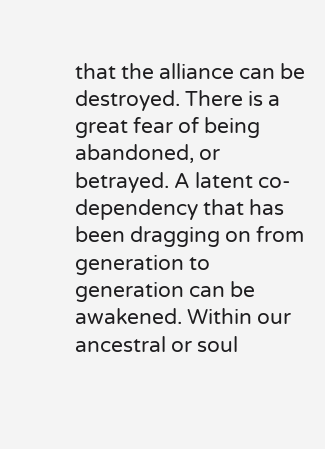that the alliance can be destroyed. There is a great fear of being abandoned, or betrayed. A latent co-dependency that has been dragging on from generation to generation can be awakened. Within our ancestral or soul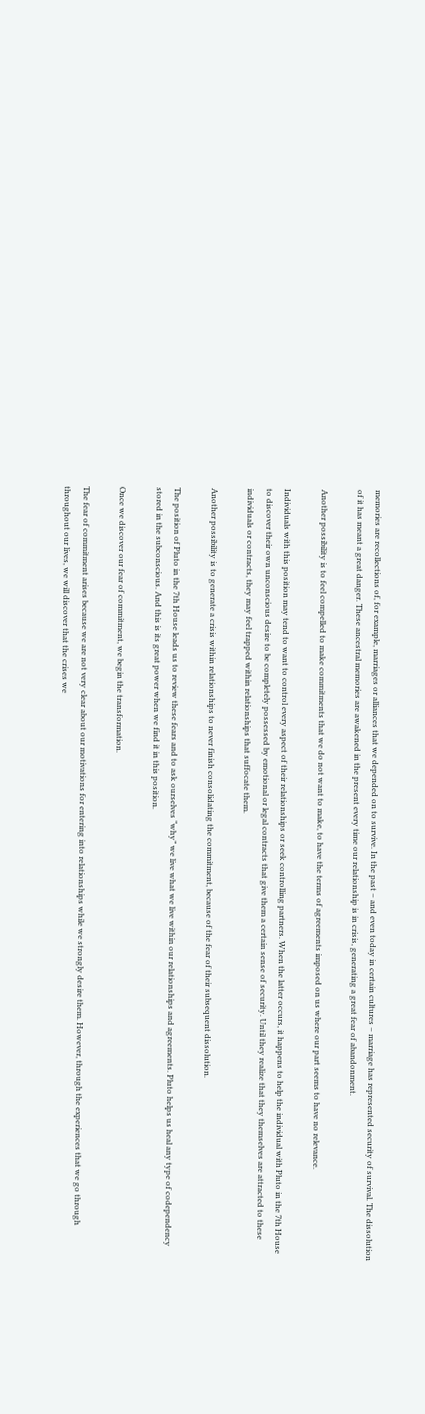memories are recollections of, for example, marriages or alliances that we depended on to survive. In the past – and even today in certain cultures – marriage has represented security of survival. The dissolution of it has meant a great danger. These ancestral memories are awakened in the present every time our relationship is in crisis, generating a great fear of abandonment.

Another possibility is to feel compelled to make commitments that we do not want to make, to have the terms of agreements imposed on us where our part seems to have no relevance.

Individuals with this position may tend to want to control every aspect of their relationships or seek controlling partners. When the latter occurs, it happens to help the individual with Pluto in the 7th House to discover their own unconscious desire to be completely possessed by emotional or legal contracts that give them a certain sense of security. Until they realize that they themselves are attracted to these individuals or contracts, they may feel trapped within relationships that suffocate them.

Another possibility is to generate a crisis within relationships to never finish consolidating the commitment, because of the fear of their subsequent dissolution.

The position of Pluto in the 7th House leads us to review these fears and to ask ourselves “why” we live what we live within our relationships and agreements. Pluto helps us heal any type of codependency stored in the subconscious. And this is its great power when we find it in this position.

Once we discover our fear of commitment, we begin the transformation.

The fear of commitment arises because we are not very clear about our motivations for entering into relationships while we strongly desire them. However, through the experiences that we go through throughout our lives, we will discover that the crises we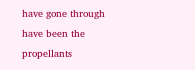have gone through have been the propellants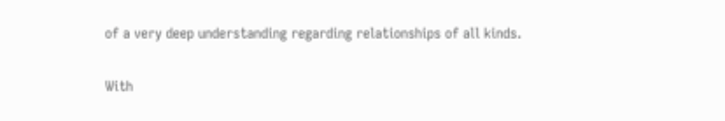of a very deep understanding regarding relationships of all kinds.

With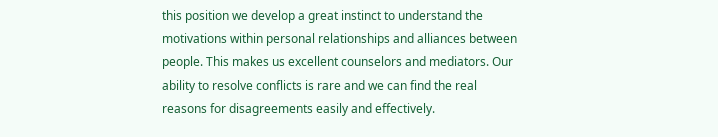this position we develop a great instinct to understand the motivations within personal relationships and alliances between people. This makes us excellent counselors and mediators. Our ability to resolve conflicts is rare and we can find the real reasons for disagreements easily and effectively.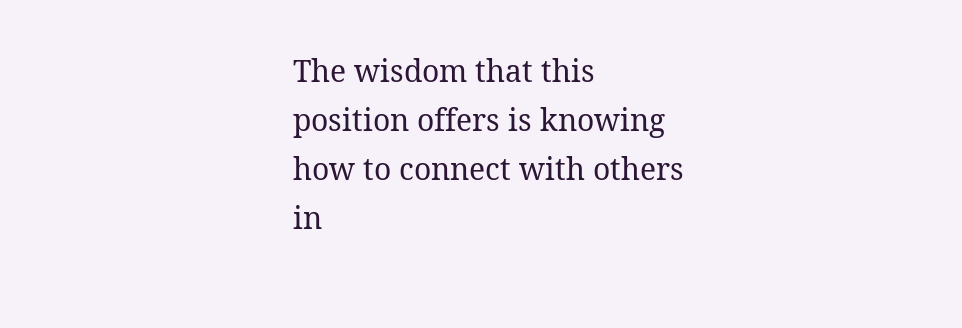The wisdom that this position offers is knowing how to connect with others in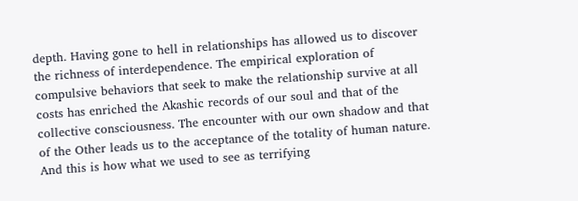depth. Having gone to hell in relationships has allowed us to discover the richness of interdependence. The empirical exploration of compulsive behaviors that seek to make the relationship survive at all costs has enriched the Akashic records of our soul and that of the collective consciousness. The encounter with our own shadow and that of the Other leads us to the acceptance of the totality of human nature. And this is how what we used to see as terrifying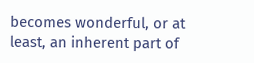becomes wonderful, or at least, an inherent part of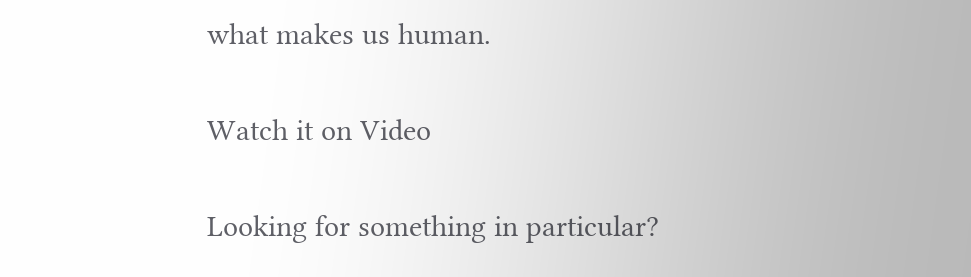what makes us human.

Watch it on Video

Looking for something in particular?